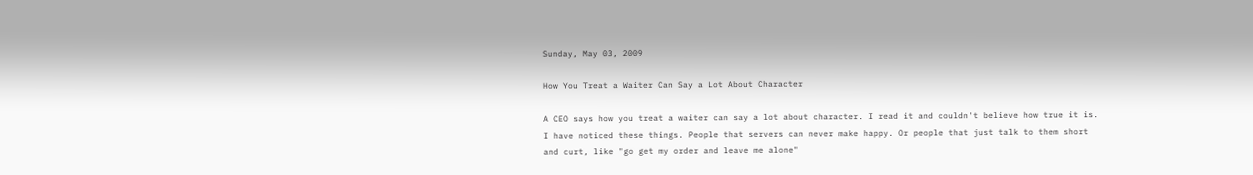Sunday, May 03, 2009

How You Treat a Waiter Can Say a Lot About Character

A CEO says how you treat a waiter can say a lot about character. I read it and couldn't believe how true it is. I have noticed these things. People that servers can never make happy. Or people that just talk to them short and curt, like "go get my order and leave me alone"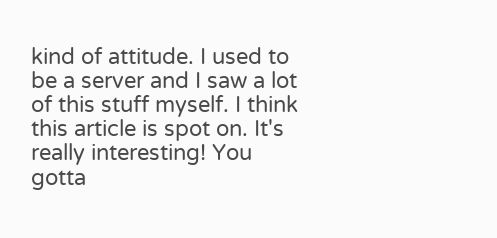kind of attitude. I used to be a server and I saw a lot of this stuff myself. I think this article is spot on. It's really interesting! You gotta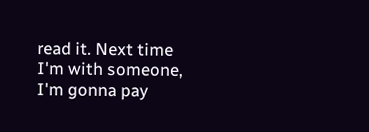read it. Next time I'm with someone, I'm gonna pay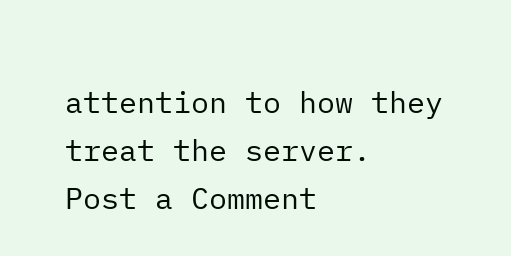attention to how they treat the server.
Post a Comment